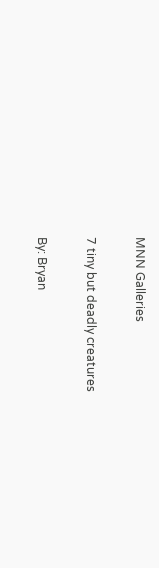MNN Galleries

7 tiny but deadly creatures

By: Bryan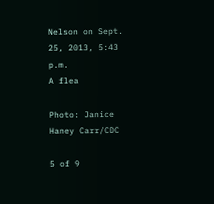Nelson on Sept. 25, 2013, 5:43 p.m.
A flea

Photo: Janice Haney Carr/CDC

5 of 9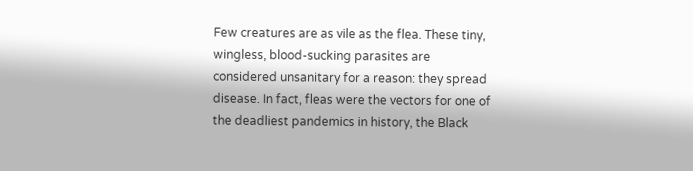Few creatures are as vile as the flea. These tiny, wingless, blood-sucking parasites are considered unsanitary for a reason: they spread disease. In fact, fleas were the vectors for one of the deadliest pandemics in history, the Black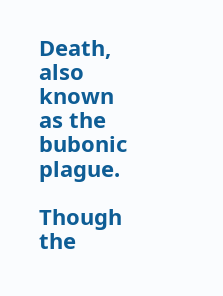Death, also known as the bubonic plague.

Though the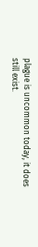plague is uncommon today, it does still exist.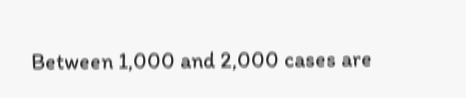Between 1,000 and 2,000 cases are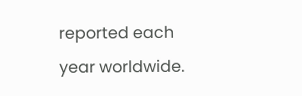reported each year worldwide.